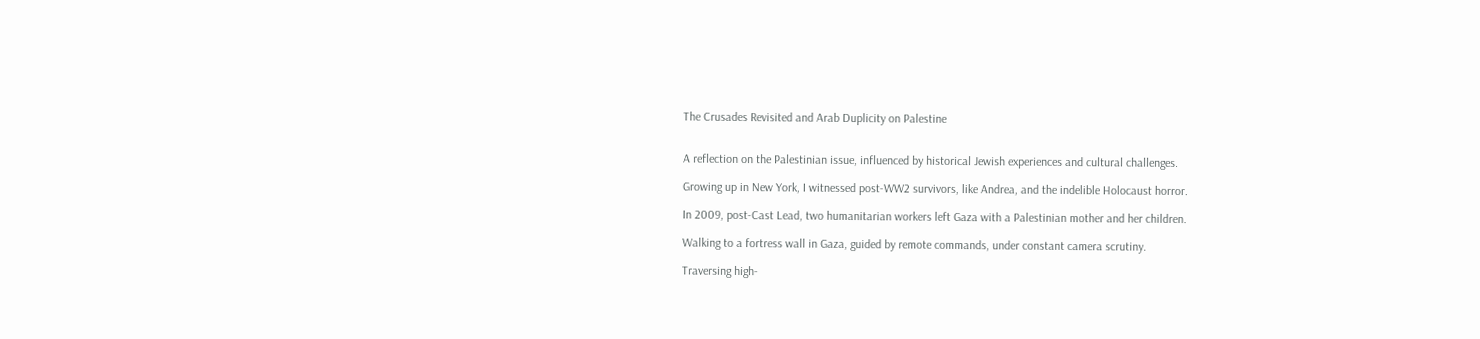The Crusades Revisited and Arab Duplicity on Palestine


A reflection on the Palestinian issue, influenced by historical Jewish experiences and cultural challenges.

Growing up in New York, I witnessed post-WW2 survivors, like Andrea, and the indelible Holocaust horror.

In 2009, post-Cast Lead, two humanitarian workers left Gaza with a Palestinian mother and her children.

Walking to a fortress wall in Gaza, guided by remote commands, under constant camera scrutiny.

Traversing high-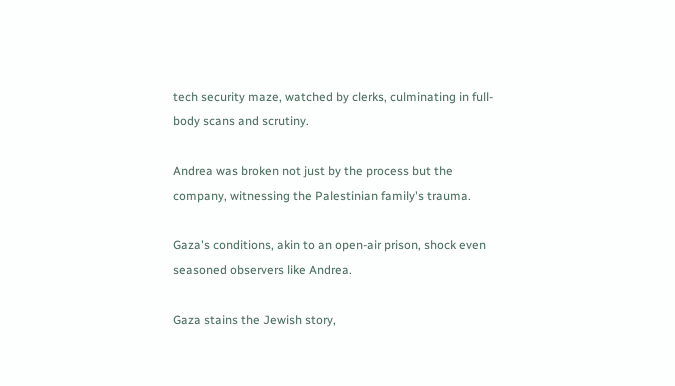tech security maze, watched by clerks, culminating in full-body scans and scrutiny.

Andrea was broken not just by the process but the company, witnessing the Palestinian family's trauma.

Gaza's conditions, akin to an open-air prison, shock even seasoned observers like Andrea.

Gaza stains the Jewish story,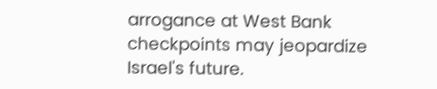arrogance at West Bank checkpoints may jeopardize Israel's future.